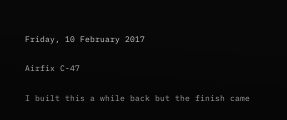Friday, 10 February 2017

Airfix C-47

I built this a while back but the finish came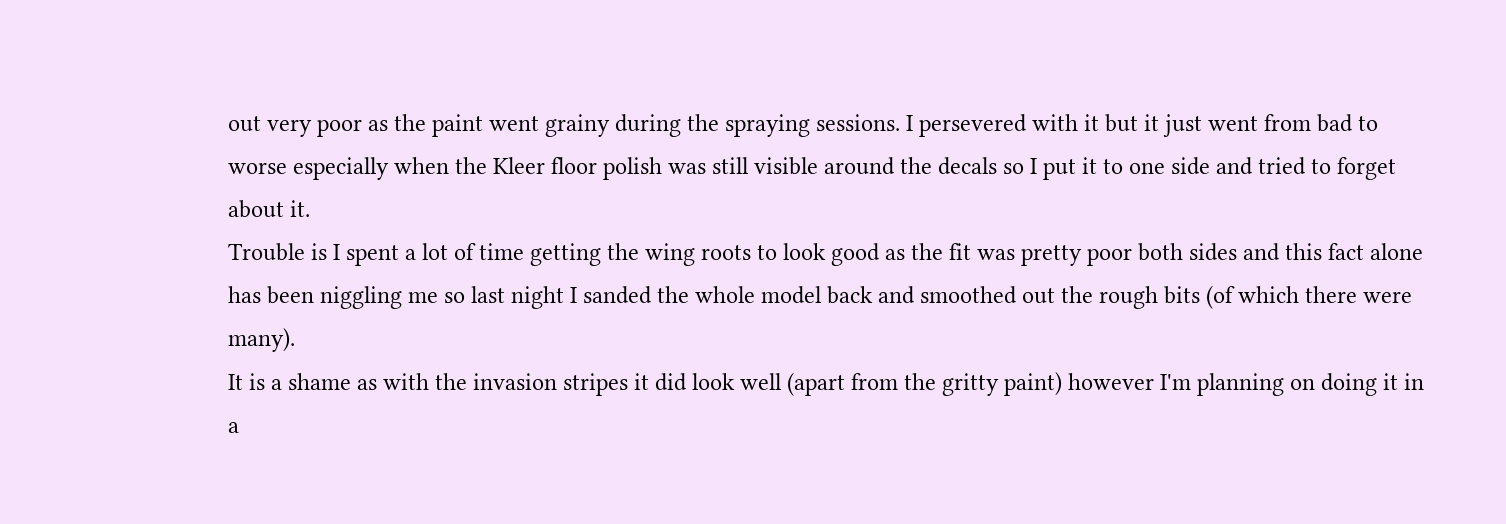out very poor as the paint went grainy during the spraying sessions. I persevered with it but it just went from bad to worse especially when the Kleer floor polish was still visible around the decals so I put it to one side and tried to forget about it.
Trouble is I spent a lot of time getting the wing roots to look good as the fit was pretty poor both sides and this fact alone has been niggling me so last night I sanded the whole model back and smoothed out the rough bits (of which there were many).
It is a shame as with the invasion stripes it did look well (apart from the gritty paint) however I'm planning on doing it in a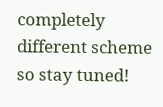completely different scheme so stay tuned!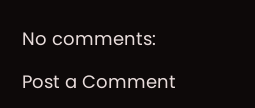No comments:

Post a Comment